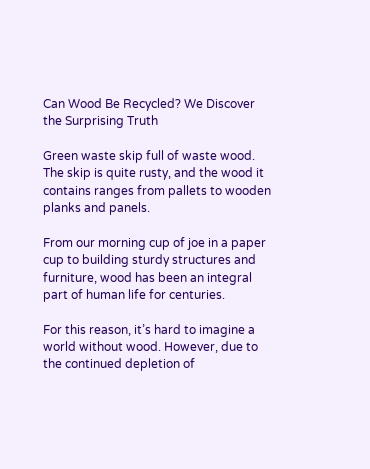Can Wood Be Recycled? We Discover the Surprising Truth

Green waste skip full of waste wood. The skip is quite rusty, and the wood it contains ranges from pallets to wooden planks and panels.

From our morning cup of joe in a paper cup to building sturdy structures and furniture, wood has been an integral part of human life for centuries.

For this reason, it’s hard to imagine a world without wood. However, due to the continued depletion of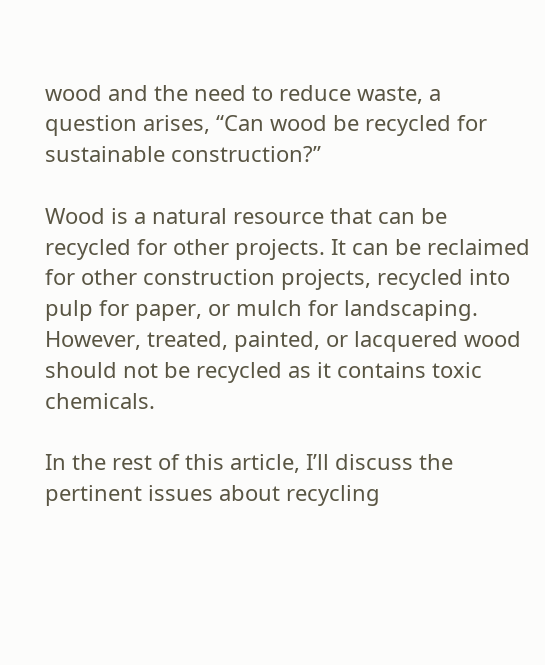wood and the need to reduce waste, a question arises, “Can wood be recycled for sustainable construction?”

Wood is a natural resource that can be recycled for other projects. It can be reclaimed for other construction projects, recycled into pulp for paper, or mulch for landscaping. However, treated, painted, or lacquered wood should not be recycled as it contains toxic chemicals.

In the rest of this article, I’ll discuss the pertinent issues about recycling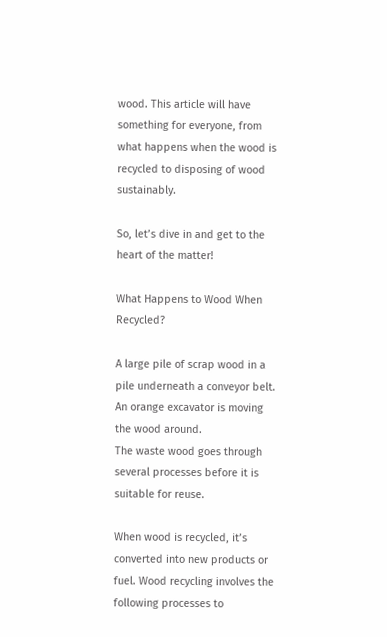wood. This article will have something for everyone, from what happens when the wood is recycled to disposing of wood sustainably.

So, let’s dive in and get to the heart of the matter!

What Happens to Wood When Recycled?

A large pile of scrap wood in a pile underneath a conveyor belt. An orange excavator is moving the wood around.
The waste wood goes through several processes before it is suitable for reuse.

When wood is recycled, it’s converted into new products or fuel. Wood recycling involves the following processes to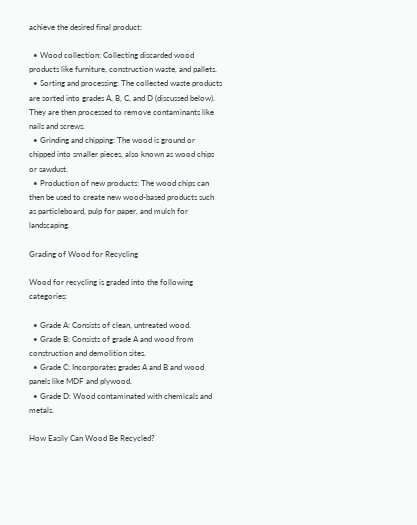achieve the desired final product:

  • Wood collection: Collecting discarded wood products like furniture, construction waste, and pallets.
  • Sorting and processing: The collected waste products are sorted into grades A, B, C, and D (discussed below). They are then processed to remove contaminants like nails and screws.
  • Grinding and chipping: The wood is ground or chipped into smaller pieces, also known as wood chips or sawdust.
  • Production of new products: The wood chips can then be used to create new wood-based products such as particleboard, pulp for paper, and mulch for landscaping.

Grading of Wood for Recycling

Wood for recycling is graded into the following categories:

  • Grade A: Consists of clean, untreated wood.
  • Grade B: Consists of grade A and wood from construction and demolition sites.
  • Grade C: Incorporates grades A and B and wood panels like MDF and plywood.
  • Grade D: Wood contaminated with chemicals and metals.

How Easily Can Wood Be Recycled?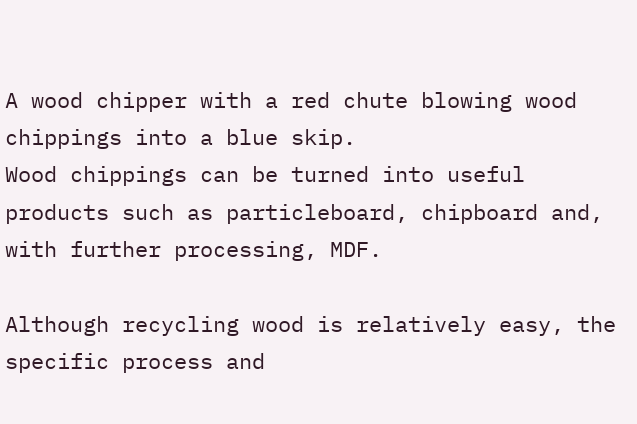A wood chipper with a red chute blowing wood chippings into a blue skip.
Wood chippings can be turned into useful products such as particleboard, chipboard and, with further processing, MDF.

Although recycling wood is relatively easy, the specific process and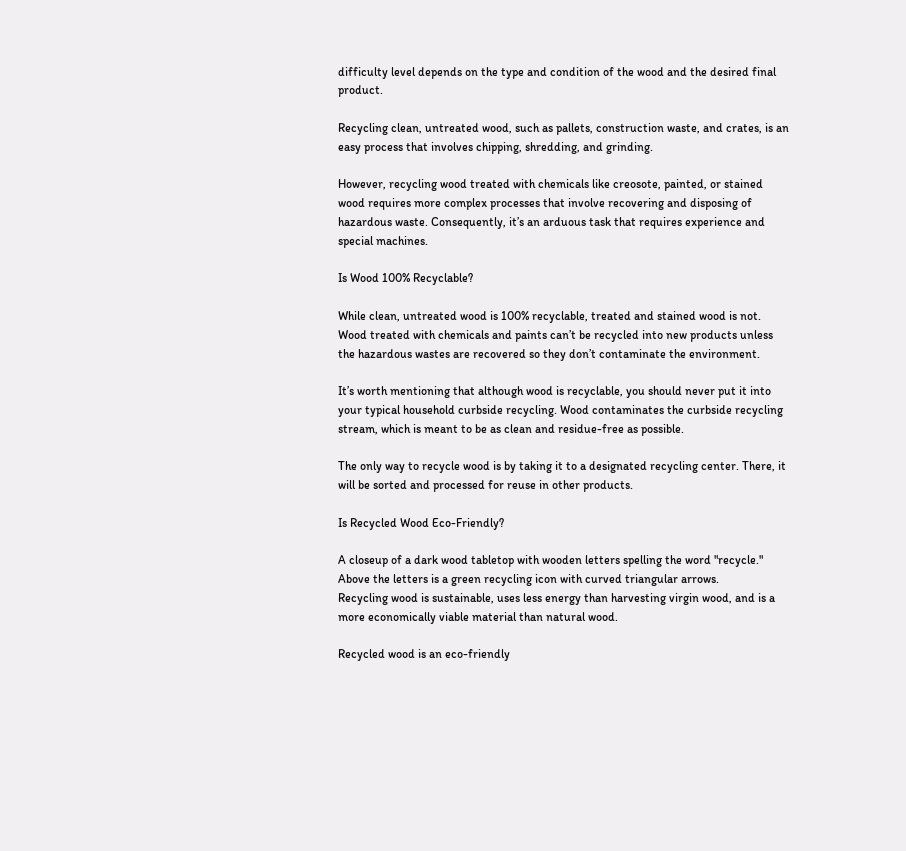difficulty level depends on the type and condition of the wood and the desired final product.

Recycling clean, untreated wood, such as pallets, construction waste, and crates, is an easy process that involves chipping, shredding, and grinding.

However, recycling wood treated with chemicals like creosote, painted, or stained wood requires more complex processes that involve recovering and disposing of hazardous waste. Consequently, it’s an arduous task that requires experience and special machines.

Is Wood 100% Recyclable?

While clean, untreated wood is 100% recyclable, treated and stained wood is not. Wood treated with chemicals and paints can’t be recycled into new products unless the hazardous wastes are recovered so they don’t contaminate the environment.

It’s worth mentioning that although wood is recyclable, you should never put it into your typical household curbside recycling. Wood contaminates the curbside recycling stream, which is meant to be as clean and residue-free as possible.

The only way to recycle wood is by taking it to a designated recycling center. There, it will be sorted and processed for reuse in other products.

Is Recycled Wood Eco-Friendly?

A closeup of a dark wood tabletop with wooden letters spelling the word "recycle." Above the letters is a green recycling icon with curved triangular arrows.
Recycling wood is sustainable, uses less energy than harvesting virgin wood, and is a more economically viable material than natural wood.

Recycled wood is an eco-friendly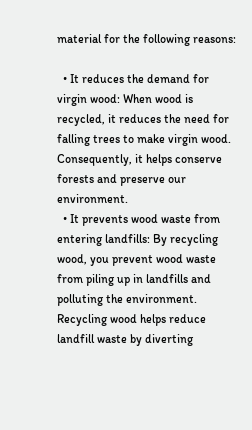material for the following reasons:

  • It reduces the demand for virgin wood: When wood is recycled, it reduces the need for falling trees to make virgin wood. Consequently, it helps conserve forests and preserve our environment.
  • It prevents wood waste from entering landfills: By recycling wood, you prevent wood waste from piling up in landfills and polluting the environment. Recycling wood helps reduce landfill waste by diverting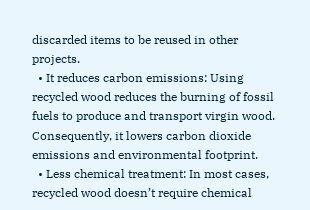discarded items to be reused in other projects.
  • It reduces carbon emissions: Using recycled wood reduces the burning of fossil fuels to produce and transport virgin wood. Consequently, it lowers carbon dioxide emissions and environmental footprint.
  • Less chemical treatment: In most cases, recycled wood doesn’t require chemical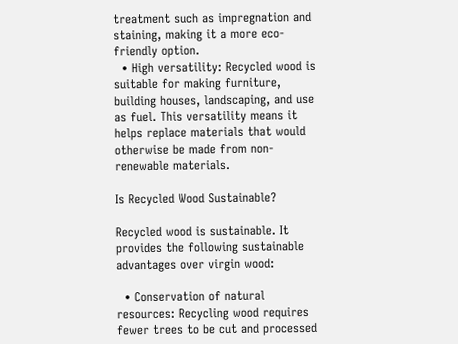treatment such as impregnation and staining, making it a more eco-friendly option.
  • High versatility: Recycled wood is suitable for making furniture, building houses, landscaping, and use as fuel. This versatility means it helps replace materials that would otherwise be made from non-renewable materials.

Is Recycled Wood Sustainable?

Recycled wood is sustainable. It provides the following sustainable advantages over virgin wood:

  • Conservation of natural resources: Recycling wood requires fewer trees to be cut and processed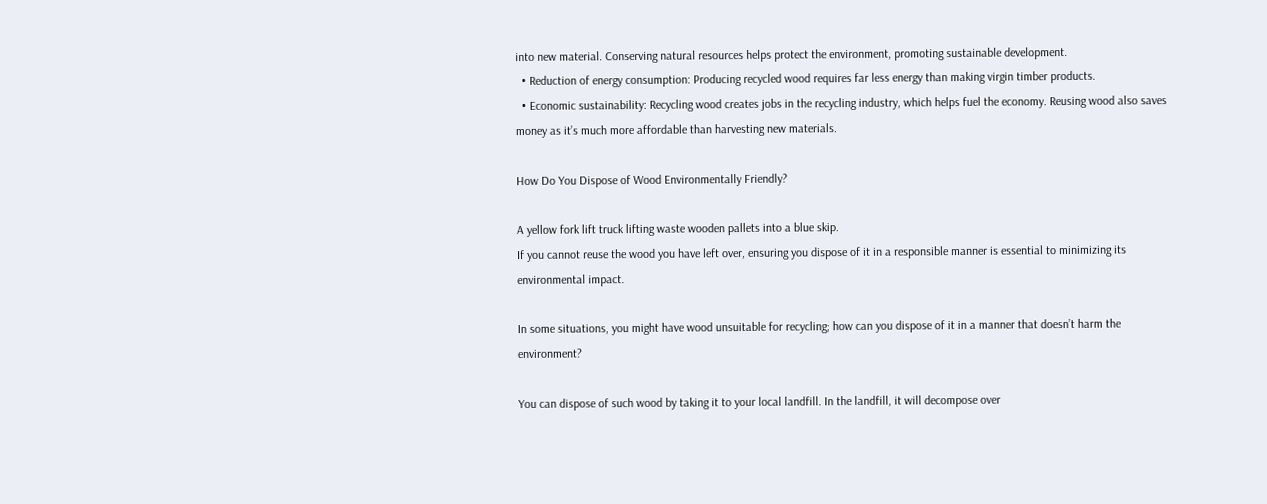into new material. Conserving natural resources helps protect the environment, promoting sustainable development.
  • Reduction of energy consumption: Producing recycled wood requires far less energy than making virgin timber products.
  • Economic sustainability: Recycling wood creates jobs in the recycling industry, which helps fuel the economy. Reusing wood also saves money as it’s much more affordable than harvesting new materials.

How Do You Dispose of Wood Environmentally Friendly?

A yellow fork lift truck lifting waste wooden pallets into a blue skip.
If you cannot reuse the wood you have left over, ensuring you dispose of it in a responsible manner is essential to minimizing its environmental impact.

In some situations, you might have wood unsuitable for recycling; how can you dispose of it in a manner that doesn’t harm the environment?

You can dispose of such wood by taking it to your local landfill. In the landfill, it will decompose over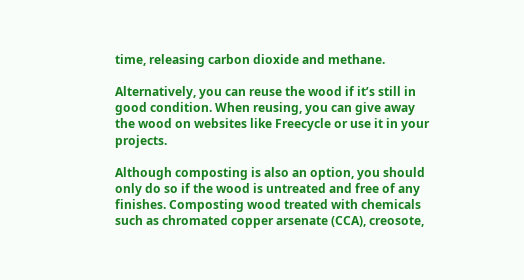time, releasing carbon dioxide and methane.

Alternatively, you can reuse the wood if it’s still in good condition. When reusing, you can give away the wood on websites like Freecycle or use it in your projects.

Although composting is also an option, you should only do so if the wood is untreated and free of any finishes. Composting wood treated with chemicals such as chromated copper arsenate (CCA), creosote,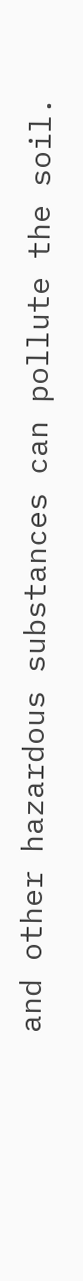and other hazardous substances can pollute the soil.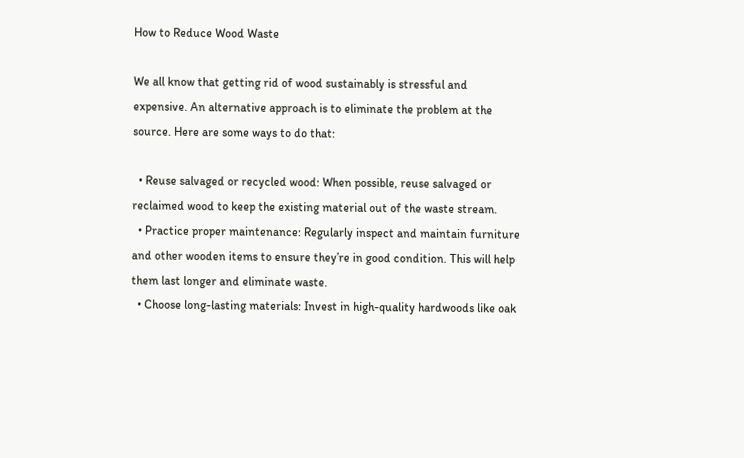How to Reduce Wood Waste

We all know that getting rid of wood sustainably is stressful and expensive. An alternative approach is to eliminate the problem at the source. Here are some ways to do that:

  • Reuse salvaged or recycled wood: When possible, reuse salvaged or reclaimed wood to keep the existing material out of the waste stream.
  • Practice proper maintenance: Regularly inspect and maintain furniture and other wooden items to ensure they’re in good condition. This will help them last longer and eliminate waste.
  • Choose long-lasting materials: Invest in high-quality hardwoods like oak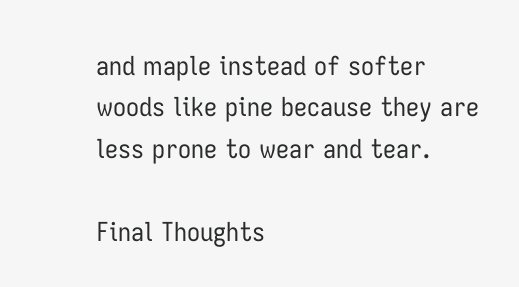and maple instead of softer woods like pine because they are less prone to wear and tear.

Final Thoughts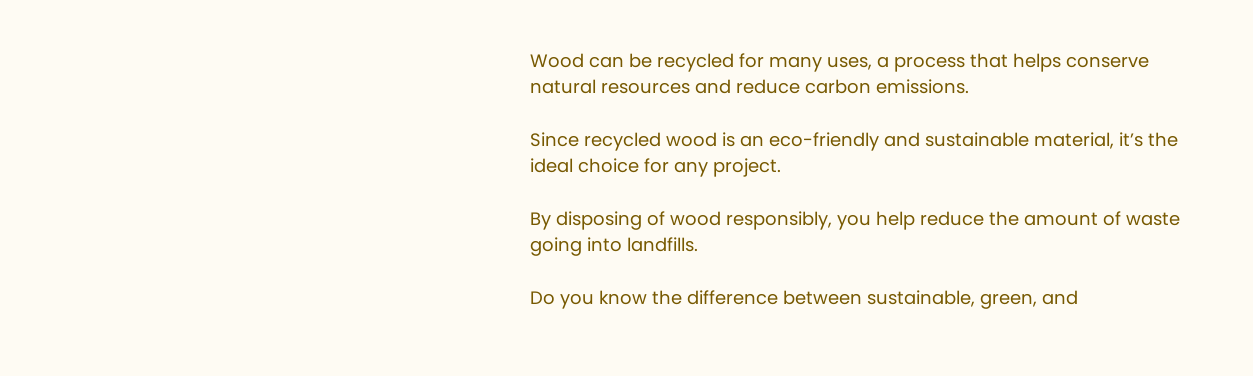Wood can be recycled for many uses, a process that helps conserve natural resources and reduce carbon emissions.

Since recycled wood is an eco-friendly and sustainable material, it’s the ideal choice for any project.

By disposing of wood responsibly, you help reduce the amount of waste going into landfills.

Do you know the difference between sustainable, green, and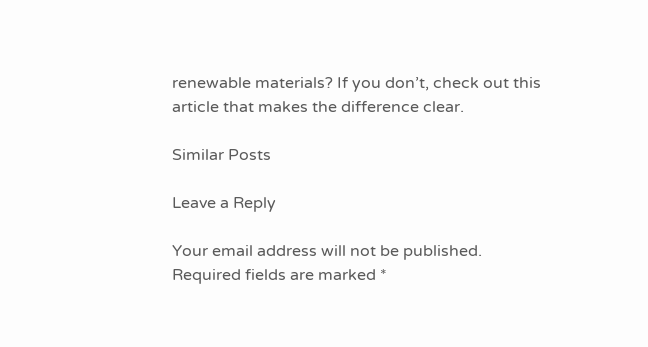renewable materials? If you don’t, check out this article that makes the difference clear.

Similar Posts

Leave a Reply

Your email address will not be published. Required fields are marked *